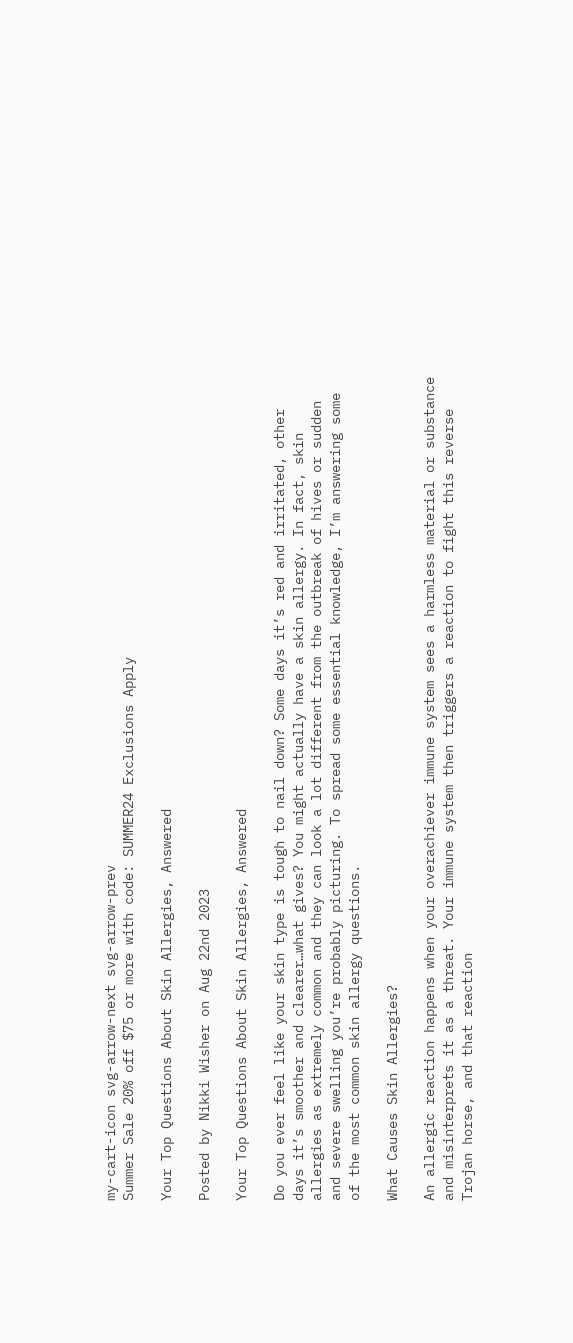my-cart-icon svg-arrow-next svg-arrow-prev
Summer Sale 20% off $75 or more with code: SUMMER24 Exclusions Apply

Your Top Questions About Skin Allergies, Answered

Posted by Nikki Wisher on Aug 22nd 2023

Your Top Questions About Skin Allergies, Answered

Do you ever feel like your skin type is tough to nail down? Some days it’s red and irritated, other days it’s smoother and clearer…what gives? You might actually have a skin allergy. In fact, skin allergies as extremely common and they can look a lot different from the outbreak of hives or sudden and severe swelling you’re probably picturing. To spread some essential knowledge, I’m answering some of the most common skin allergy questions.

What Causes Skin Allergies?

An allergic reaction happens when your overachiever immune system sees a harmless material or substance and misinterprets it as a threat. Your immune system then triggers a reaction to fight this reverse Trojan horse, and that reaction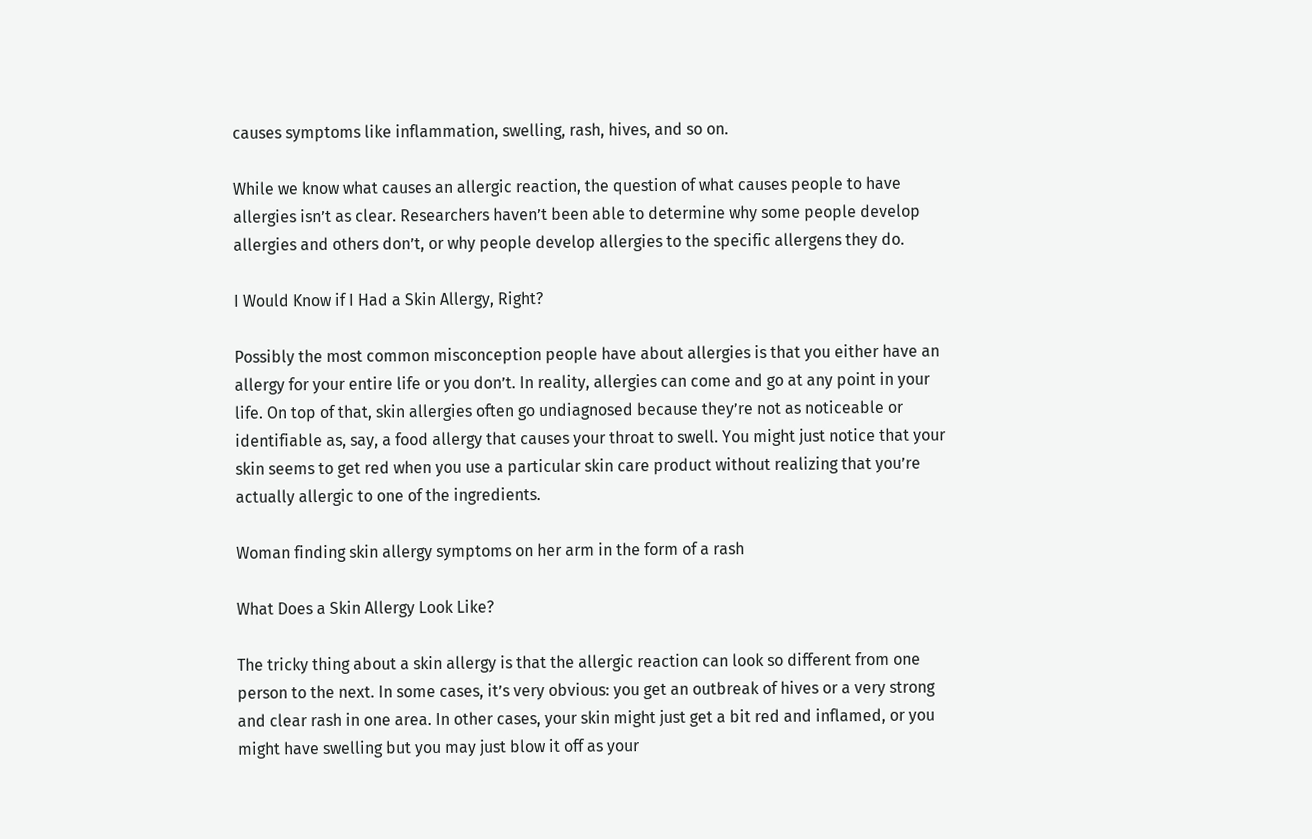causes symptoms like inflammation, swelling, rash, hives, and so on.

While we know what causes an allergic reaction, the question of what causes people to have allergies isn’t as clear. Researchers haven’t been able to determine why some people develop allergies and others don’t, or why people develop allergies to the specific allergens they do.

I Would Know if I Had a Skin Allergy, Right?

Possibly the most common misconception people have about allergies is that you either have an allergy for your entire life or you don’t. In reality, allergies can come and go at any point in your life. On top of that, skin allergies often go undiagnosed because they’re not as noticeable or identifiable as, say, a food allergy that causes your throat to swell. You might just notice that your skin seems to get red when you use a particular skin care product without realizing that you’re actually allergic to one of the ingredients.

Woman finding skin allergy symptoms on her arm in the form of a rash

What Does a Skin Allergy Look Like?

The tricky thing about a skin allergy is that the allergic reaction can look so different from one person to the next. In some cases, it’s very obvious: you get an outbreak of hives or a very strong and clear rash in one area. In other cases, your skin might just get a bit red and inflamed, or you might have swelling but you may just blow it off as your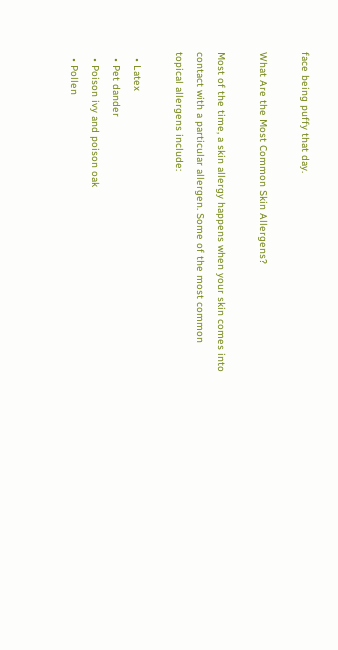face being puffy that day.

What Are the Most Common Skin Allergens?

Most of the time, a skin allergy happens when your skin comes into contact with a particular allergen. Some of the most common topical allergens include:

  • Latex
  • Pet dander
  • Poison ivy and poison oak
  • Pollen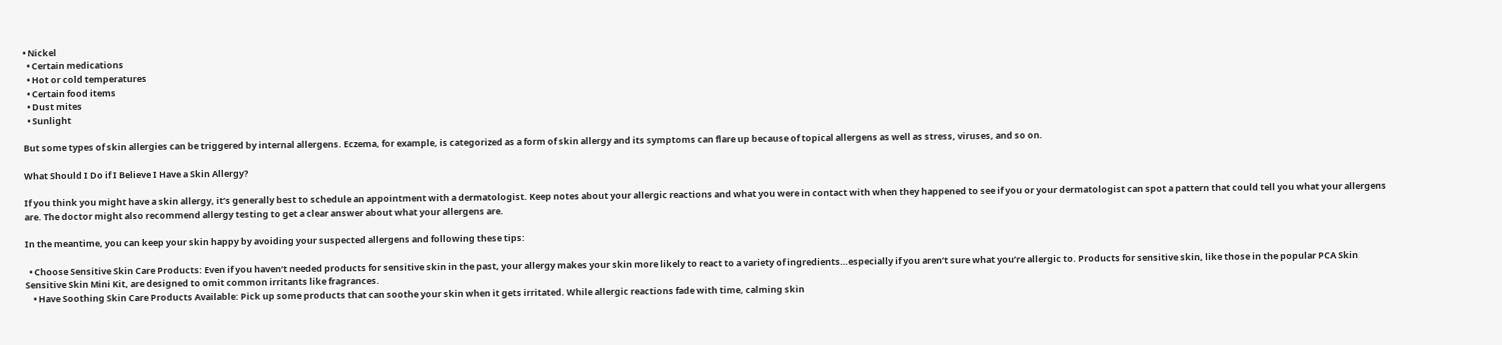• Nickel
  • Certain medications
  • Hot or cold temperatures
  • Certain food items
  • Dust mites
  • Sunlight

But some types of skin allergies can be triggered by internal allergens. Eczema, for example, is categorized as a form of skin allergy and its symptoms can flare up because of topical allergens as well as stress, viruses, and so on.

What Should I Do if I Believe I Have a Skin Allergy?

If you think you might have a skin allergy, it’s generally best to schedule an appointment with a dermatologist. Keep notes about your allergic reactions and what you were in contact with when they happened to see if you or your dermatologist can spot a pattern that could tell you what your allergens are. The doctor might also recommend allergy testing to get a clear answer about what your allergens are.

In the meantime, you can keep your skin happy by avoiding your suspected allergens and following these tips:

  • Choose Sensitive Skin Care Products: Even if you haven’t needed products for sensitive skin in the past, your allergy makes your skin more likely to react to a variety of ingredients…especially if you aren’t sure what you’re allergic to. Products for sensitive skin, like those in the popular PCA Skin Sensitive Skin Mini Kit, are designed to omit common irritants like fragrances.
    • Have Soothing Skin Care Products Available: Pick up some products that can soothe your skin when it gets irritated. While allergic reactions fade with time, calming skin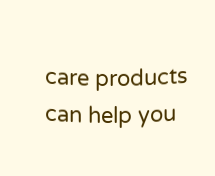care products can help you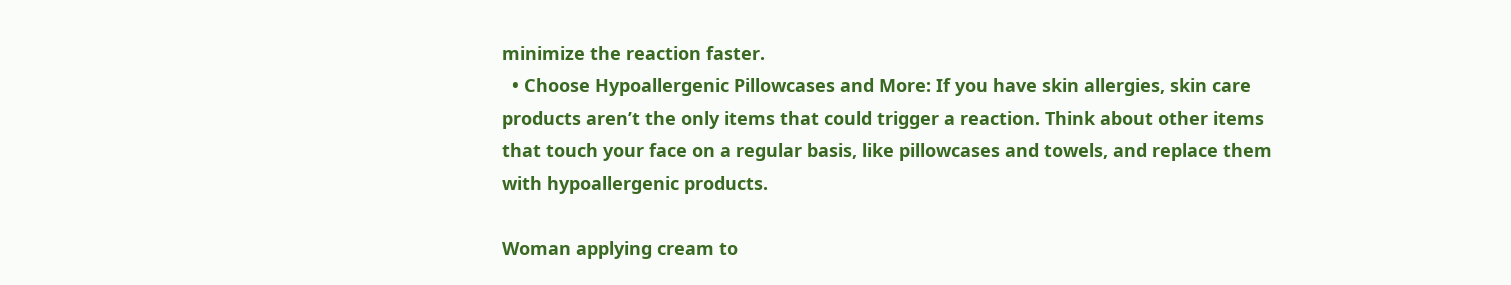minimize the reaction faster.
  • Choose Hypoallergenic Pillowcases and More: If you have skin allergies, skin care products aren’t the only items that could trigger a reaction. Think about other items that touch your face on a regular basis, like pillowcases and towels, and replace them with hypoallergenic products.

Woman applying cream to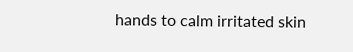hands to calm irritated skin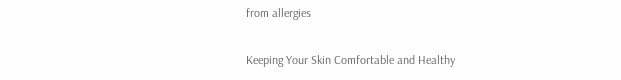from allergies

Keeping Your Skin Comfortable and Healthy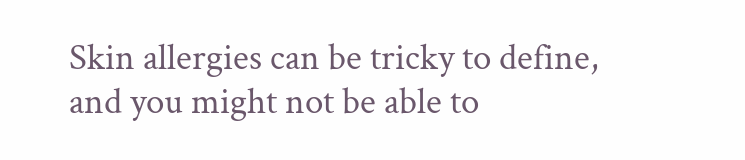Skin allergies can be tricky to define, and you might not be able to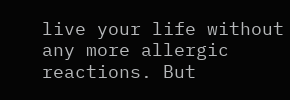live your life without any more allergic reactions. But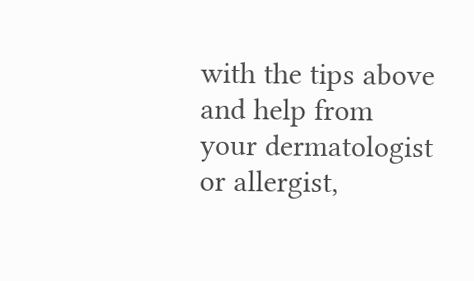with the tips above and help from your dermatologist or allergist,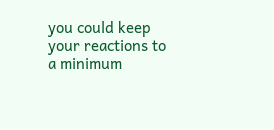you could keep your reactions to a minimum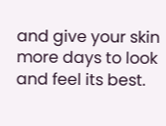and give your skin more days to look and feel its best.